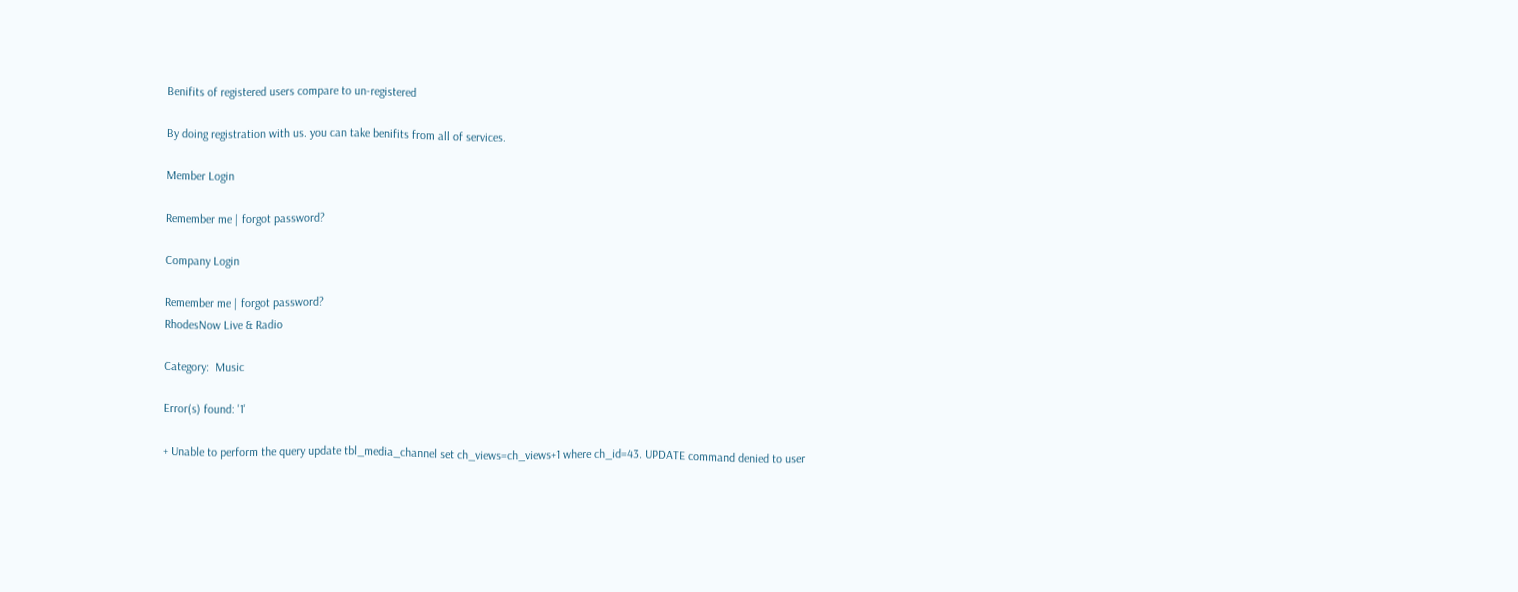Benifits of registered users compare to un-registered

By doing registration with us. you can take benifits from all of services.

Member Login

Remember me | forgot password?

Company Login

Remember me | forgot password?
RhodesNow Live & Radio

Category:  Music

Error(s) found: '1'

+ Unable to perform the query update tbl_media_channel set ch_views=ch_views+1 where ch_id=43. UPDATE command denied to user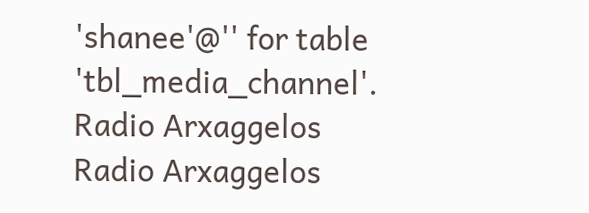'shanee'@'' for table 'tbl_media_channel'.
Radio Arxaggelos
Radio Arxaggelos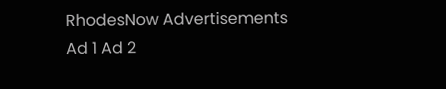RhodesNow Advertisements
Ad 1 Ad 2